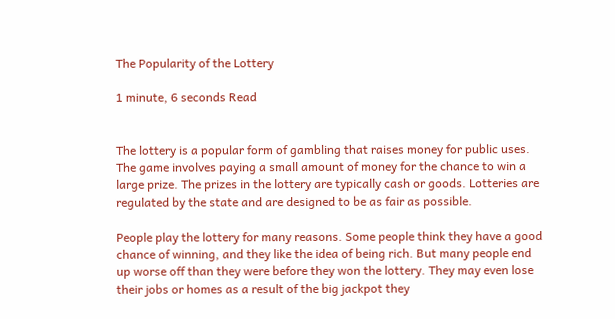The Popularity of the Lottery

1 minute, 6 seconds Read


The lottery is a popular form of gambling that raises money for public uses. The game involves paying a small amount of money for the chance to win a large prize. The prizes in the lottery are typically cash or goods. Lotteries are regulated by the state and are designed to be as fair as possible.

People play the lottery for many reasons. Some people think they have a good chance of winning, and they like the idea of being rich. But many people end up worse off than they were before they won the lottery. They may even lose their jobs or homes as a result of the big jackpot they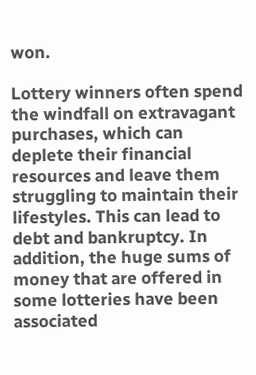won.

Lottery winners often spend the windfall on extravagant purchases, which can deplete their financial resources and leave them struggling to maintain their lifestyles. This can lead to debt and bankruptcy. In addition, the huge sums of money that are offered in some lotteries have been associated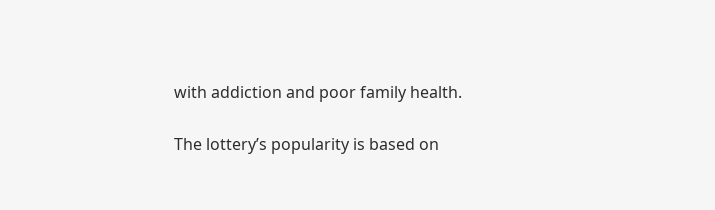with addiction and poor family health.

The lottery’s popularity is based on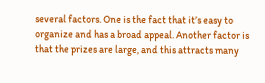several factors. One is the fact that it’s easy to organize and has a broad appeal. Another factor is that the prizes are large, and this attracts many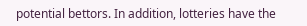potential bettors. In addition, lotteries have the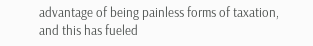advantage of being painless forms of taxation, and this has fueled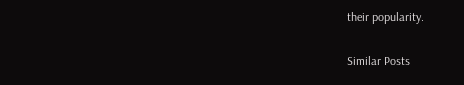their popularity.

Similar Posts